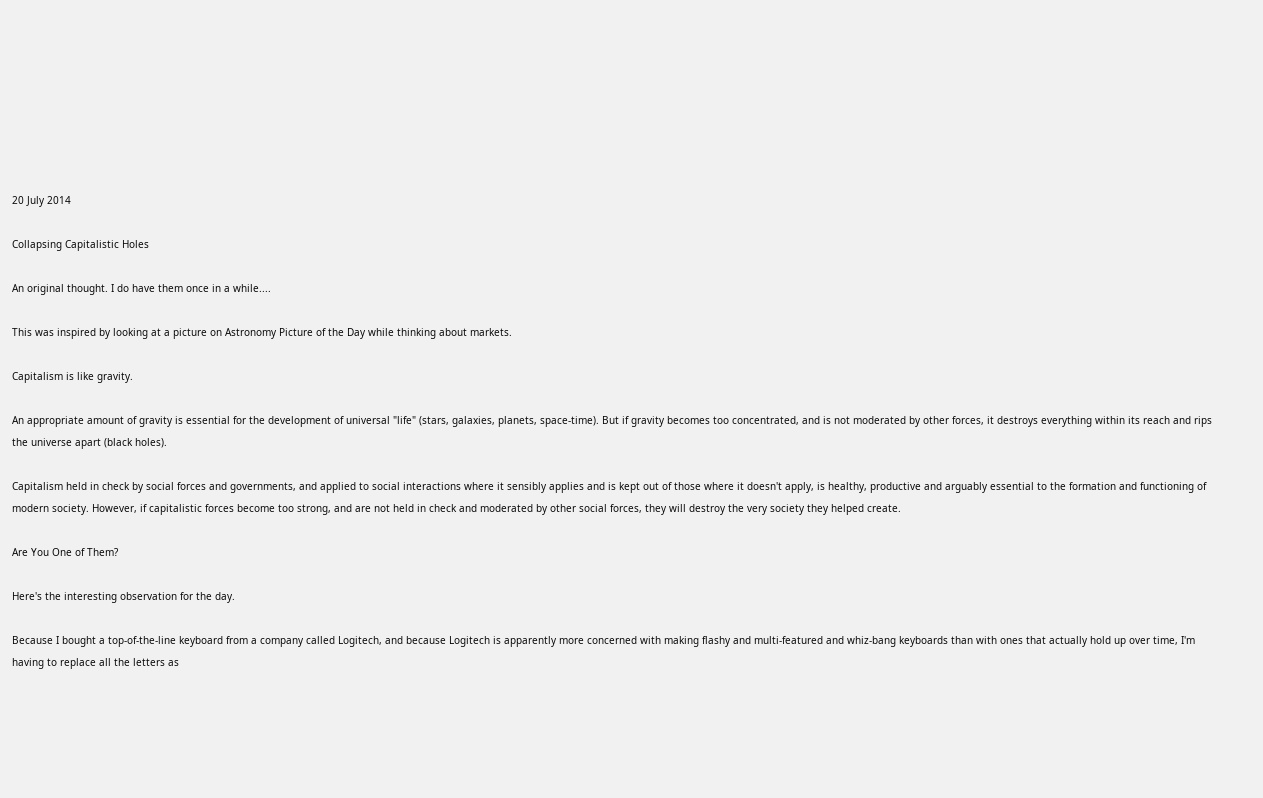20 July 2014

Collapsing Capitalistic Holes

An original thought. I do have them once in a while....

This was inspired by looking at a picture on Astronomy Picture of the Day while thinking about markets.

Capitalism is like gravity.

An appropriate amount of gravity is essential for the development of universal "life" (stars, galaxies, planets, space-time). But if gravity becomes too concentrated, and is not moderated by other forces, it destroys everything within its reach and rips the universe apart (black holes).

Capitalism held in check by social forces and governments, and applied to social interactions where it sensibly applies and is kept out of those where it doesn't apply, is healthy, productive and arguably essential to the formation and functioning of modern society. However, if capitalistic forces become too strong, and are not held in check and moderated by other social forces, they will destroy the very society they helped create.

Are You One of Them?

Here's the interesting observation for the day.

Because I bought a top-of-the-line keyboard from a company called Logitech, and because Logitech is apparently more concerned with making flashy and multi-featured and whiz-bang keyboards than with ones that actually hold up over time, I'm having to replace all the letters as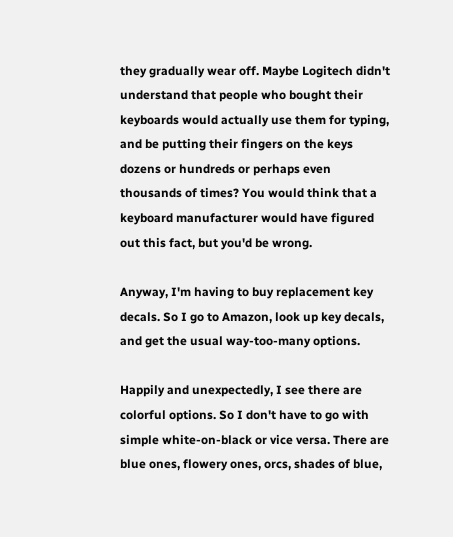they gradually wear off. Maybe Logitech didn't understand that people who bought their keyboards would actually use them for typing, and be putting their fingers on the keys dozens or hundreds or perhaps even thousands of times? You would think that a keyboard manufacturer would have figured out this fact, but you'd be wrong.

Anyway, I'm having to buy replacement key decals. So I go to Amazon, look up key decals, and get the usual way-too-many options.

Happily and unexpectedly, I see there are colorful options. So I don't have to go with simple white-on-black or vice versa. There are blue ones, flowery ones, orcs, shades of blue,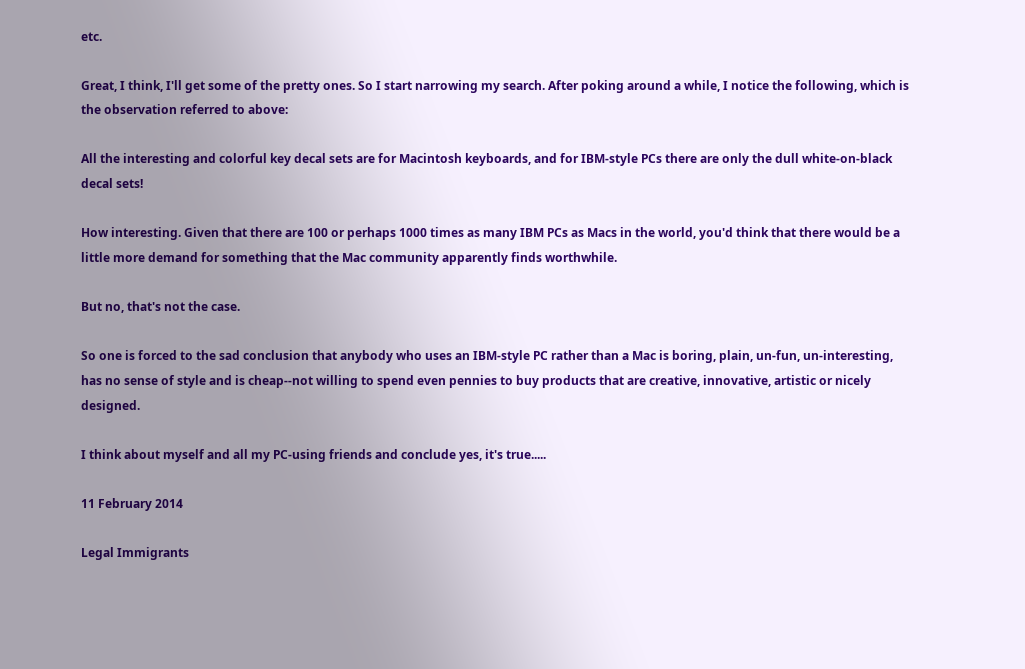etc.

Great, I think, I'll get some of the pretty ones. So I start narrowing my search. After poking around a while, I notice the following, which is the observation referred to above:

All the interesting and colorful key decal sets are for Macintosh keyboards, and for IBM-style PCs there are only the dull white-on-black decal sets!

How interesting. Given that there are 100 or perhaps 1000 times as many IBM PCs as Macs in the world, you'd think that there would be a little more demand for something that the Mac community apparently finds worthwhile.

But no, that's not the case.

So one is forced to the sad conclusion that anybody who uses an IBM-style PC rather than a Mac is boring, plain, un-fun, un-interesting, has no sense of style and is cheap--not willing to spend even pennies to buy products that are creative, innovative, artistic or nicely designed.

I think about myself and all my PC-using friends and conclude yes, it's true.....

11 February 2014

Legal Immigrants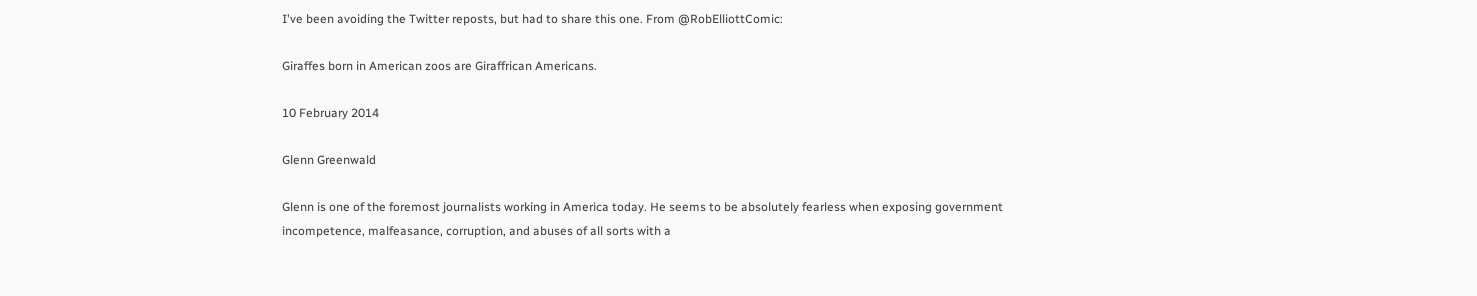I've been avoiding the Twitter reposts, but had to share this one. From @RobElliottComic:

Giraffes born in American zoos are Giraffrican Americans.

10 February 2014

Glenn Greenwald

Glenn is one of the foremost journalists working in America today. He seems to be absolutely fearless when exposing government incompetence, malfeasance, corruption, and abuses of all sorts with a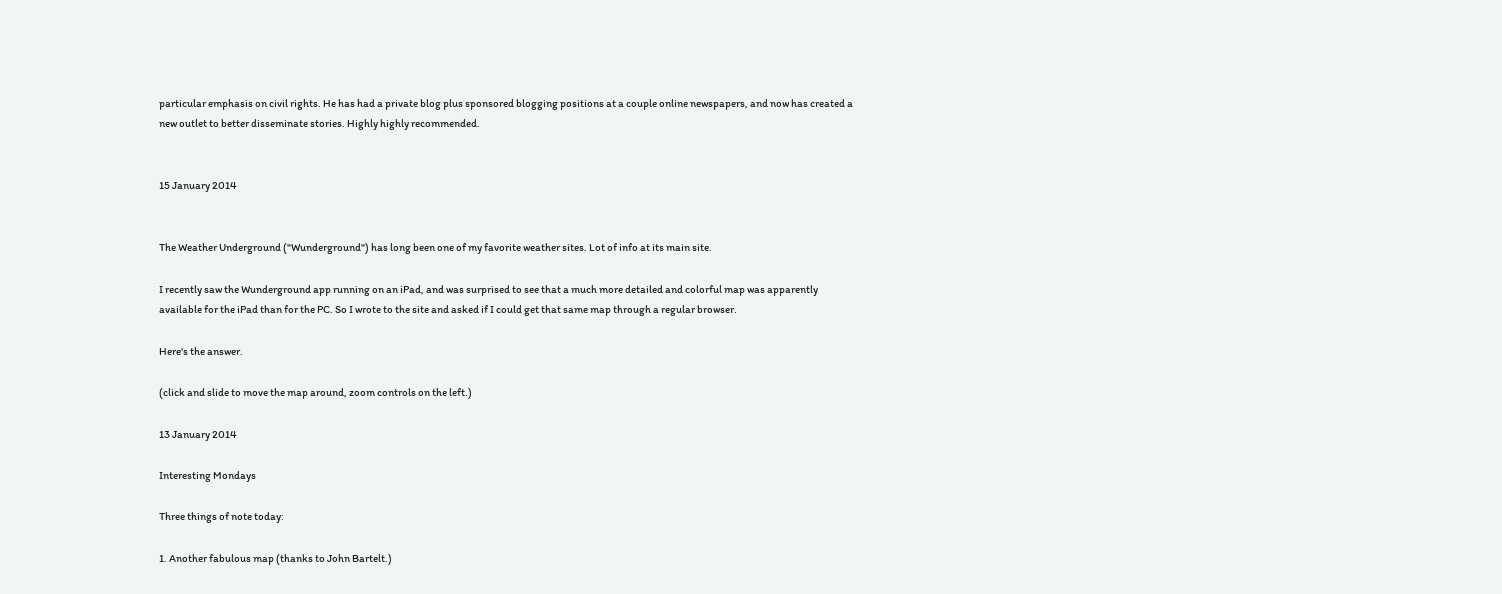particular emphasis on civil rights. He has had a private blog plus sponsored blogging positions at a couple online newspapers, and now has created a new outlet to better disseminate stories. Highly highly recommended.


15 January 2014


The Weather Underground ("Wunderground") has long been one of my favorite weather sites. Lot of info at its main site.

I recently saw the Wunderground app running on an iPad, and was surprised to see that a much more detailed and colorful map was apparently available for the iPad than for the PC. So I wrote to the site and asked if I could get that same map through a regular browser.

Here's the answer.

(click and slide to move the map around, zoom controls on the left.)

13 January 2014

Interesting Mondays

Three things of note today:

1. Another fabulous map (thanks to John Bartelt.)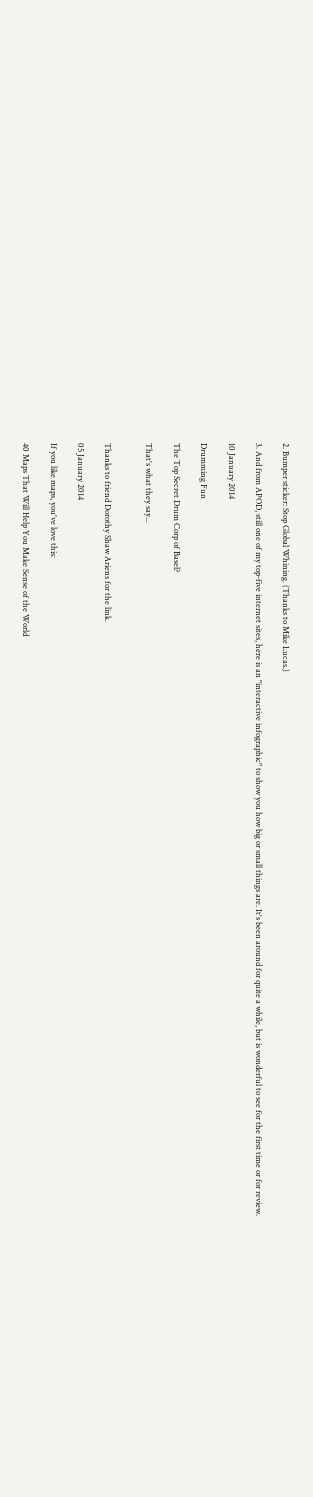2. Bumper sticker: Stop Global Whining. (Thanks to Mike Lucas.)

3. And from APOD, still one of my top-five internet sites, here is an "interactive infographic" to show you how big or small things are. It's been around for quite a while, but is wonderful to see for the first time or for review.

10 January 2014

Drumming Fun

The Top Secret Drum Corp of Basel?

That's what they say...


Thanks to friend Dorothy Shaw Ariens for the link.

05 January 2014

If you like maps, you've love this:

40 Maps That Will Help You Make Sense of the World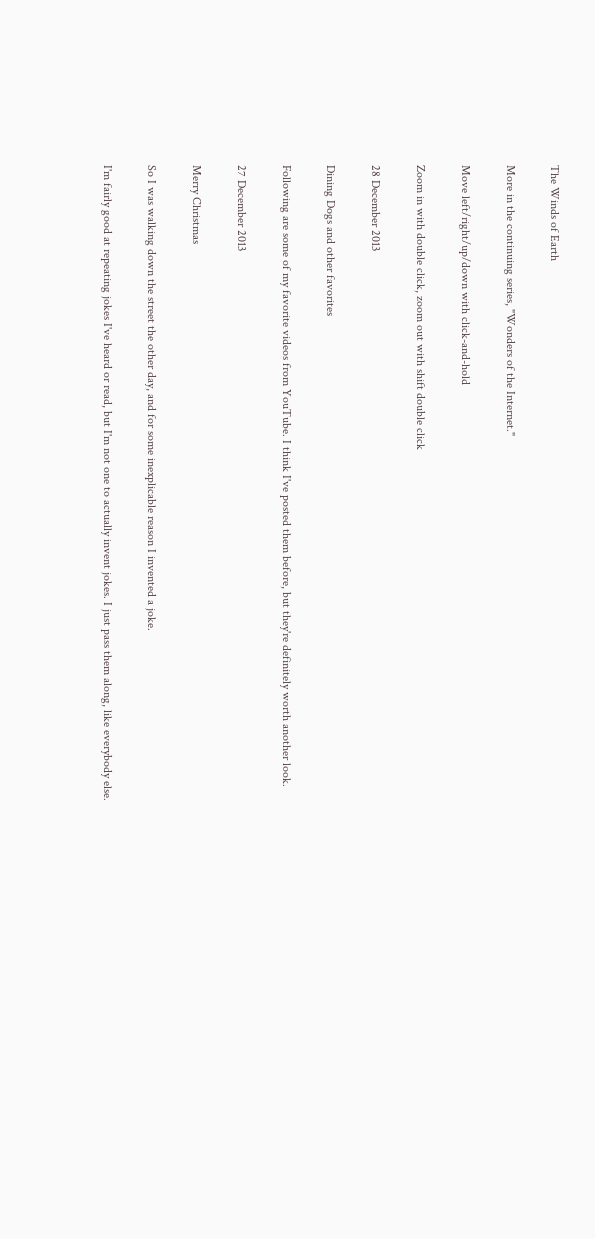The Winds of Earth

More in the continuing series, "Wonders of the Internet."

Move left/right/up/down with click-and-hold

Zoom in with double click, zoom out with shift double click

28 December 2013

Dining Dogs and other favorites

Following are some of my favorite videos from YouTube. I think I've posted them before, but they're definitely worth another look.

27 December 2013

Merry Christmas

So I was walking down the street the other day, and for some inexplicable reason I invented a joke.

I'm fairly good at repeating jokes I've heard or read, but I'm not one to actually invent jokes. I just pass them along, like everybody else.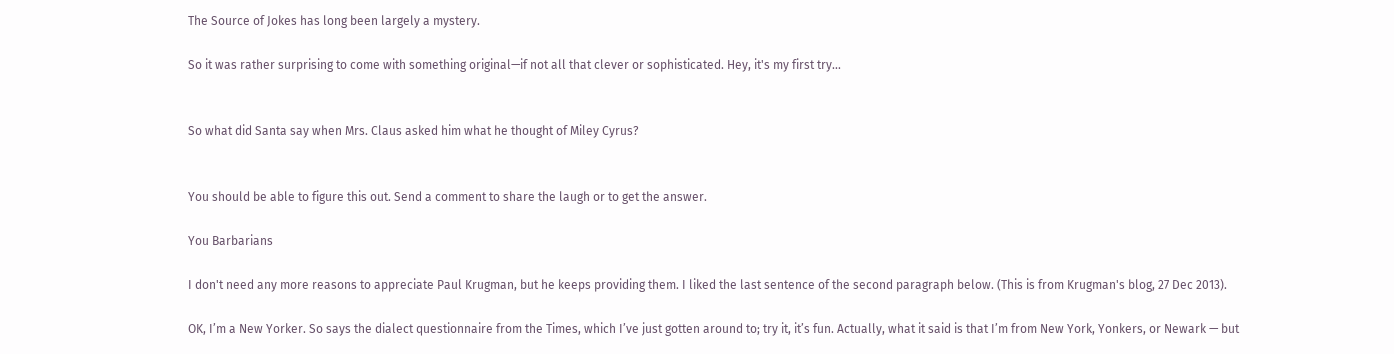The Source of Jokes has long been largely a mystery.

So it was rather surprising to come with something original—if not all that clever or sophisticated. Hey, it's my first try...


So what did Santa say when Mrs. Claus asked him what he thought of Miley Cyrus?


You should be able to figure this out. Send a comment to share the laugh or to get the answer.

You Barbarians

I don't need any more reasons to appreciate Paul Krugman, but he keeps providing them. I liked the last sentence of the second paragraph below. (This is from Krugman's blog, 27 Dec 2013).

OK, I’m a New Yorker. So says the dialect questionnaire from the Times, which I’ve just gotten around to; try it, it’s fun. Actually, what it said is that I’m from New York, Yonkers, or Newark — but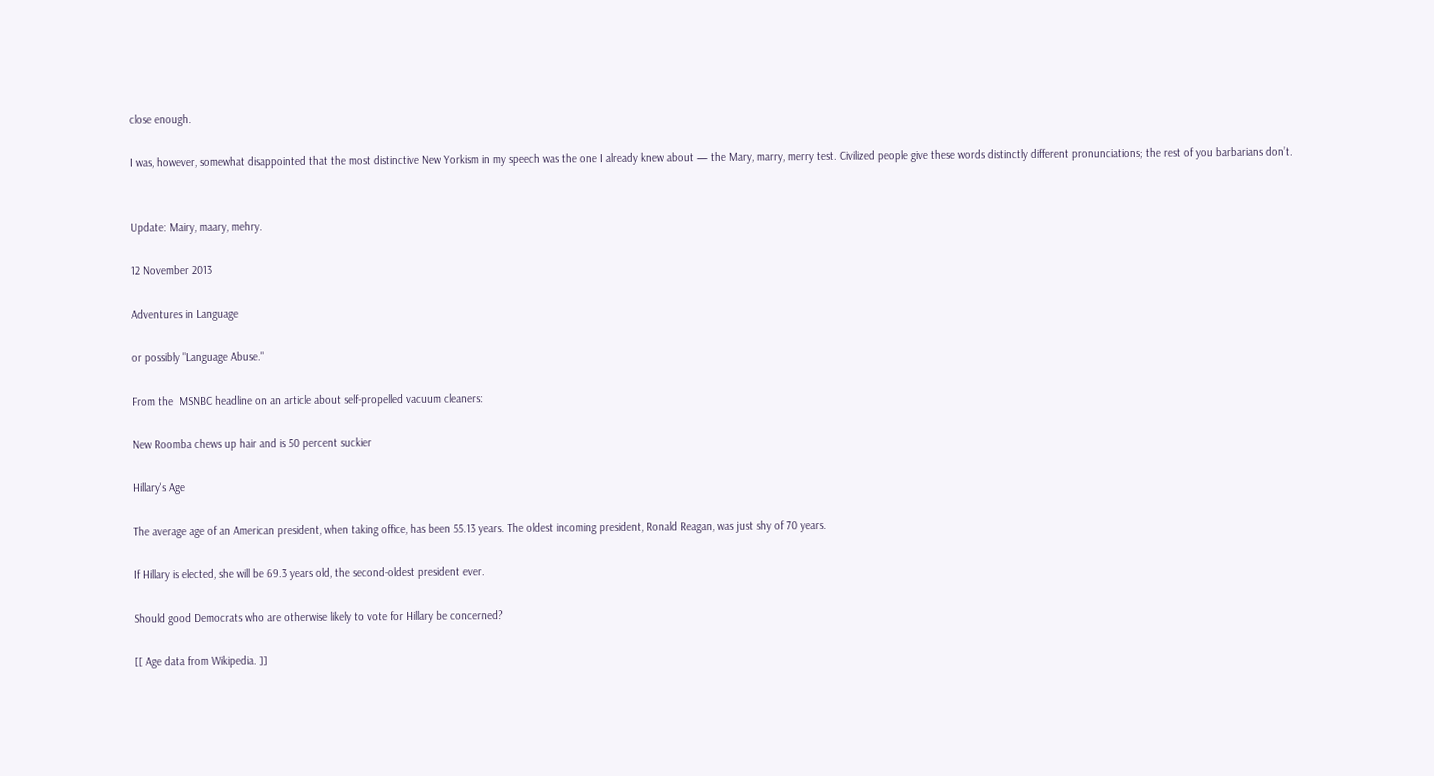close enough.

I was, however, somewhat disappointed that the most distinctive New Yorkism in my speech was the one I already knew about — the Mary, marry, merry test. Civilized people give these words distinctly different pronunciations; the rest of you barbarians don’t.


Update: Mairy, maary, mehry.

12 November 2013

Adventures in Language

or possibly "Language Abuse."

From the  MSNBC headline on an article about self-propelled vacuum cleaners:

New Roomba chews up hair and is 50 percent suckier

Hillary's Age

The average age of an American president, when taking office, has been 55.13 years. The oldest incoming president, Ronald Reagan, was just shy of 70 years.

If Hillary is elected, she will be 69.3 years old, the second-oldest president ever.

Should good Democrats who are otherwise likely to vote for Hillary be concerned?

[[ Age data from Wikipedia. ]]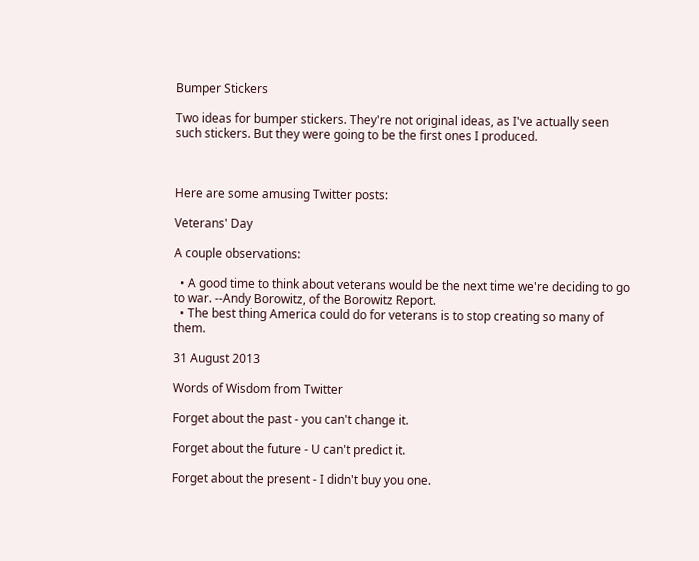Bumper Stickers

Two ideas for bumper stickers. They're not original ideas, as I've actually seen such stickers. But they were going to be the first ones I produced.



Here are some amusing Twitter posts:

Veterans' Day

A couple observations:

  • A good time to think about veterans would be the next time we're deciding to go to war. --Andy Borowitz, of the Borowitz Report.
  • The best thing America could do for veterans is to stop creating so many of them.

31 August 2013

Words of Wisdom from Twitter

Forget about the past - you can't change it.

Forget about the future - U can't predict it.

Forget about the present - I didn't buy you one.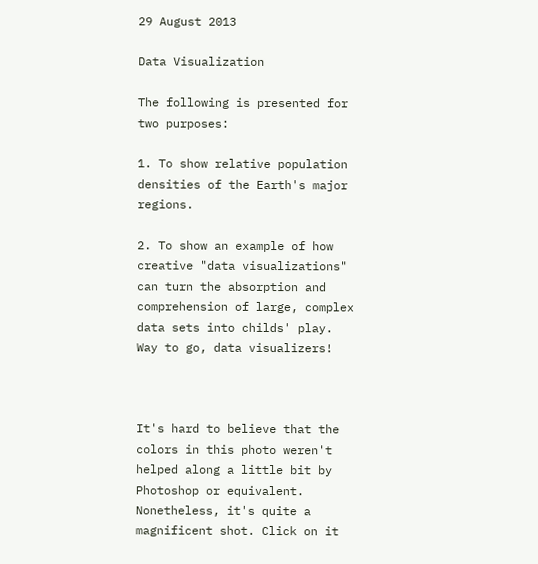29 August 2013

Data Visualization

The following is presented for two purposes:

1. To show relative population densities of the Earth's major regions.

2. To show an example of how creative "data visualizations" can turn the absorption and comprehension of large, complex data sets into childs' play.  Way to go, data visualizers!



It's hard to believe that the colors in this photo weren't helped along a little bit by Photoshop or equivalent. Nonetheless, it's quite a magnificent shot. Click on it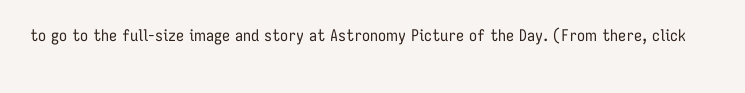to go to the full-size image and story at Astronomy Picture of the Day. (From there, click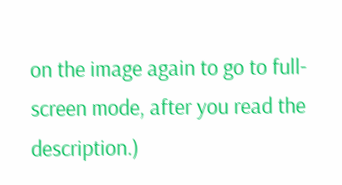on the image again to go to full-screen mode, after you read the description.)